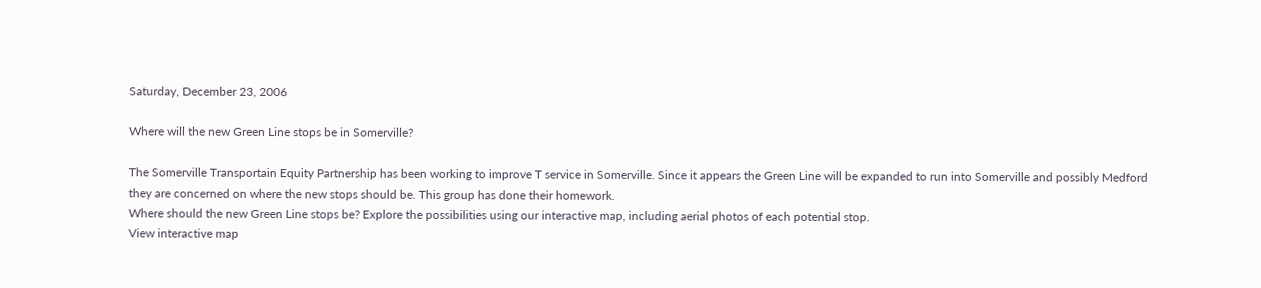Saturday, December 23, 2006

Where will the new Green Line stops be in Somerville?

The Somerville Transportain Equity Partnership has been working to improve T service in Somerville. Since it appears the Green Line will be expanded to run into Somerville and possibly Medford they are concerned on where the new stops should be. This group has done their homework.
Where should the new Green Line stops be? Explore the possibilities using our interactive map, including aerial photos of each potential stop.
View interactive map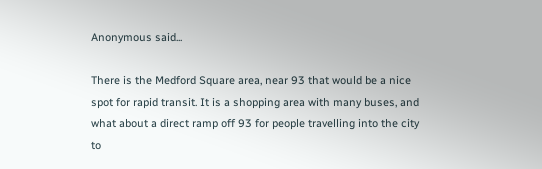Anonymous said...

There is the Medford Square area, near 93 that would be a nice spot for rapid transit. It is a shopping area with many buses, and what about a direct ramp off 93 for people travelling into the city to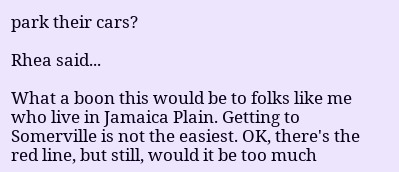park their cars?

Rhea said...

What a boon this would be to folks like me who live in Jamaica Plain. Getting to Somerville is not the easiest. OK, there's the red line, but still, would it be too much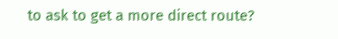to ask to get a more direct route?